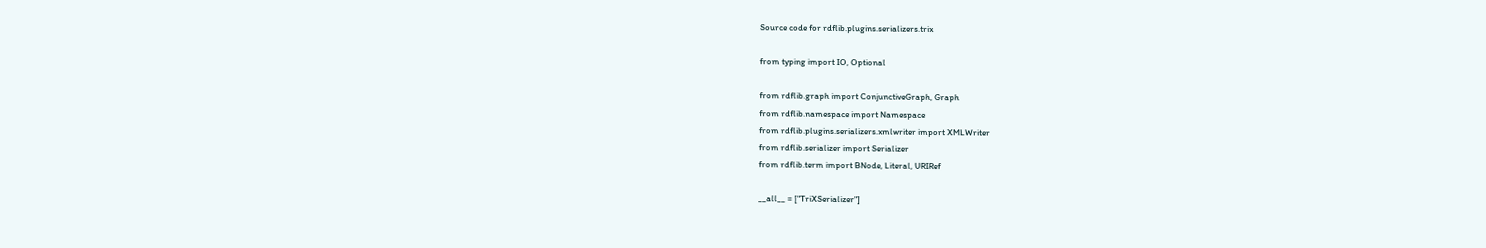Source code for rdflib.plugins.serializers.trix

from typing import IO, Optional

from rdflib.graph import ConjunctiveGraph, Graph
from rdflib.namespace import Namespace
from rdflib.plugins.serializers.xmlwriter import XMLWriter
from rdflib.serializer import Serializer
from rdflib.term import BNode, Literal, URIRef

__all__ = ["TriXSerializer"]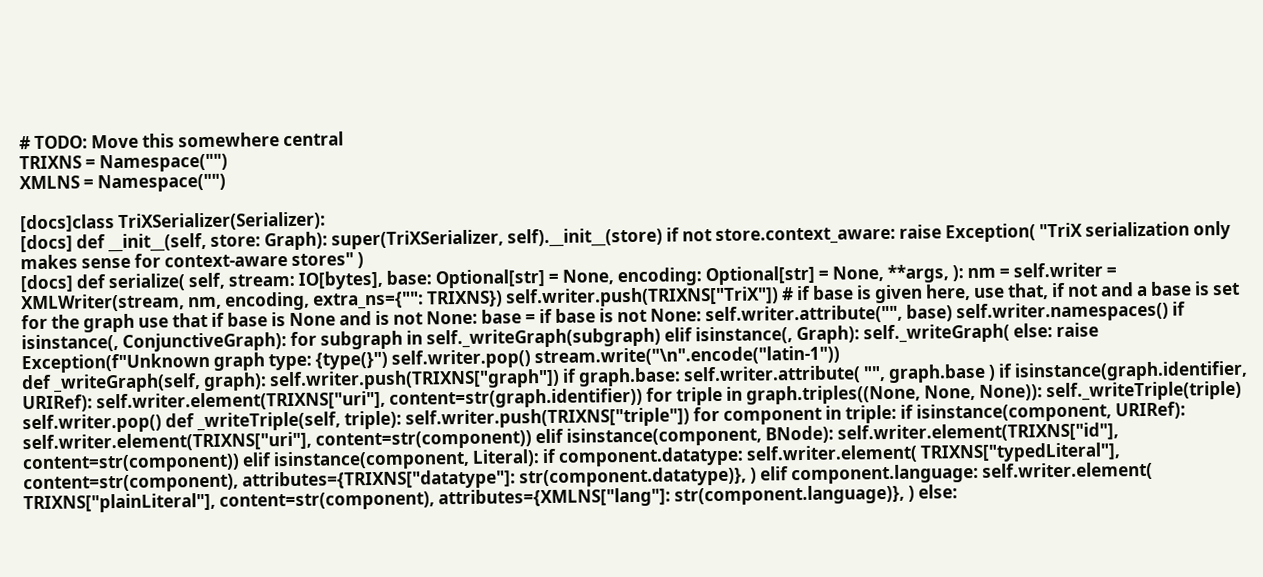# TODO: Move this somewhere central
TRIXNS = Namespace("")
XMLNS = Namespace("")

[docs]class TriXSerializer(Serializer):
[docs] def __init__(self, store: Graph): super(TriXSerializer, self).__init__(store) if not store.context_aware: raise Exception( "TriX serialization only makes sense for context-aware stores" )
[docs] def serialize( self, stream: IO[bytes], base: Optional[str] = None, encoding: Optional[str] = None, **args, ): nm = self.writer = XMLWriter(stream, nm, encoding, extra_ns={"": TRIXNS}) self.writer.push(TRIXNS["TriX"]) # if base is given here, use that, if not and a base is set for the graph use that if base is None and is not None: base = if base is not None: self.writer.attribute("", base) self.writer.namespaces() if isinstance(, ConjunctiveGraph): for subgraph in self._writeGraph(subgraph) elif isinstance(, Graph): self._writeGraph( else: raise Exception(f"Unknown graph type: {type(}") self.writer.pop() stream.write("\n".encode("latin-1"))
def _writeGraph(self, graph): self.writer.push(TRIXNS["graph"]) if graph.base: self.writer.attribute( "", graph.base ) if isinstance(graph.identifier, URIRef): self.writer.element(TRIXNS["uri"], content=str(graph.identifier)) for triple in graph.triples((None, None, None)): self._writeTriple(triple) self.writer.pop() def _writeTriple(self, triple): self.writer.push(TRIXNS["triple"]) for component in triple: if isinstance(component, URIRef): self.writer.element(TRIXNS["uri"], content=str(component)) elif isinstance(component, BNode): self.writer.element(TRIXNS["id"], content=str(component)) elif isinstance(component, Literal): if component.datatype: self.writer.element( TRIXNS["typedLiteral"], content=str(component), attributes={TRIXNS["datatype"]: str(component.datatype)}, ) elif component.language: self.writer.element( TRIXNS["plainLiteral"], content=str(component), attributes={XMLNS["lang"]: str(component.language)}, ) else: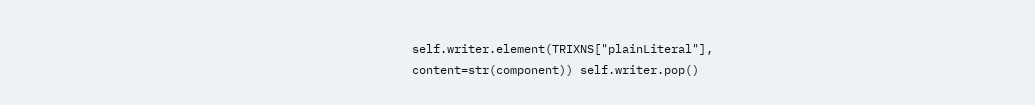self.writer.element(TRIXNS["plainLiteral"], content=str(component)) self.writer.pop()